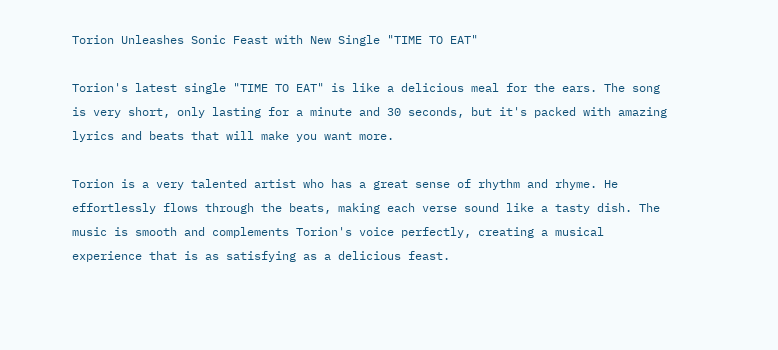Torion Unleashes Sonic Feast with New Single "TIME TO EAT"

Torion's latest single "TIME TO EAT" is like a delicious meal for the ears. The song is very short, only lasting for a minute and 30 seconds, but it's packed with amazing lyrics and beats that will make you want more.

Torion is a very talented artist who has a great sense of rhythm and rhyme. He effortlessly flows through the beats, making each verse sound like a tasty dish. The music is smooth and complements Torion's voice perfectly, creating a musical experience that is as satisfying as a delicious feast.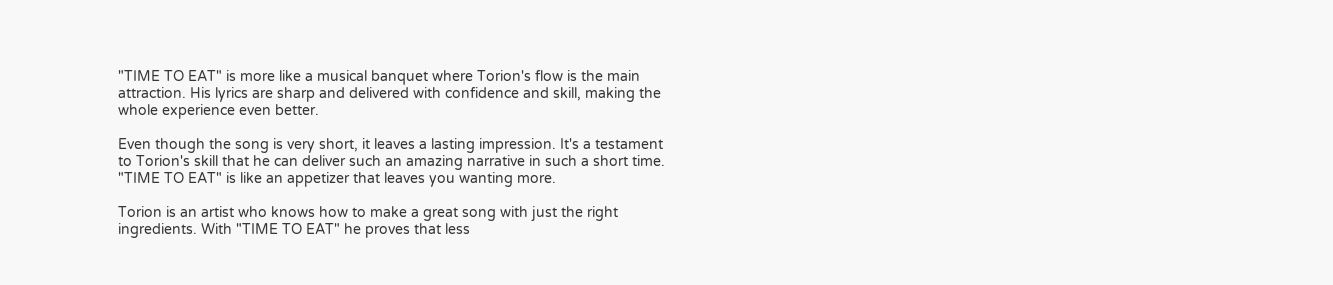"TIME TO EAT" is more like a musical banquet where Torion's flow is the main attraction. His lyrics are sharp and delivered with confidence and skill, making the whole experience even better.

Even though the song is very short, it leaves a lasting impression. It's a testament to Torion's skill that he can deliver such an amazing narrative in such a short time. "TIME TO EAT" is like an appetizer that leaves you wanting more.

Torion is an artist who knows how to make a great song with just the right ingredients. With "TIME TO EAT" he proves that less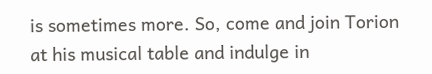is sometimes more. So, come and join Torion at his musical table and indulge in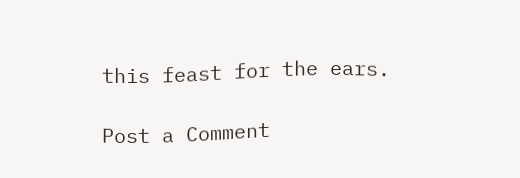this feast for the ears.

Post a Comment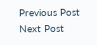Previous Post Next Post